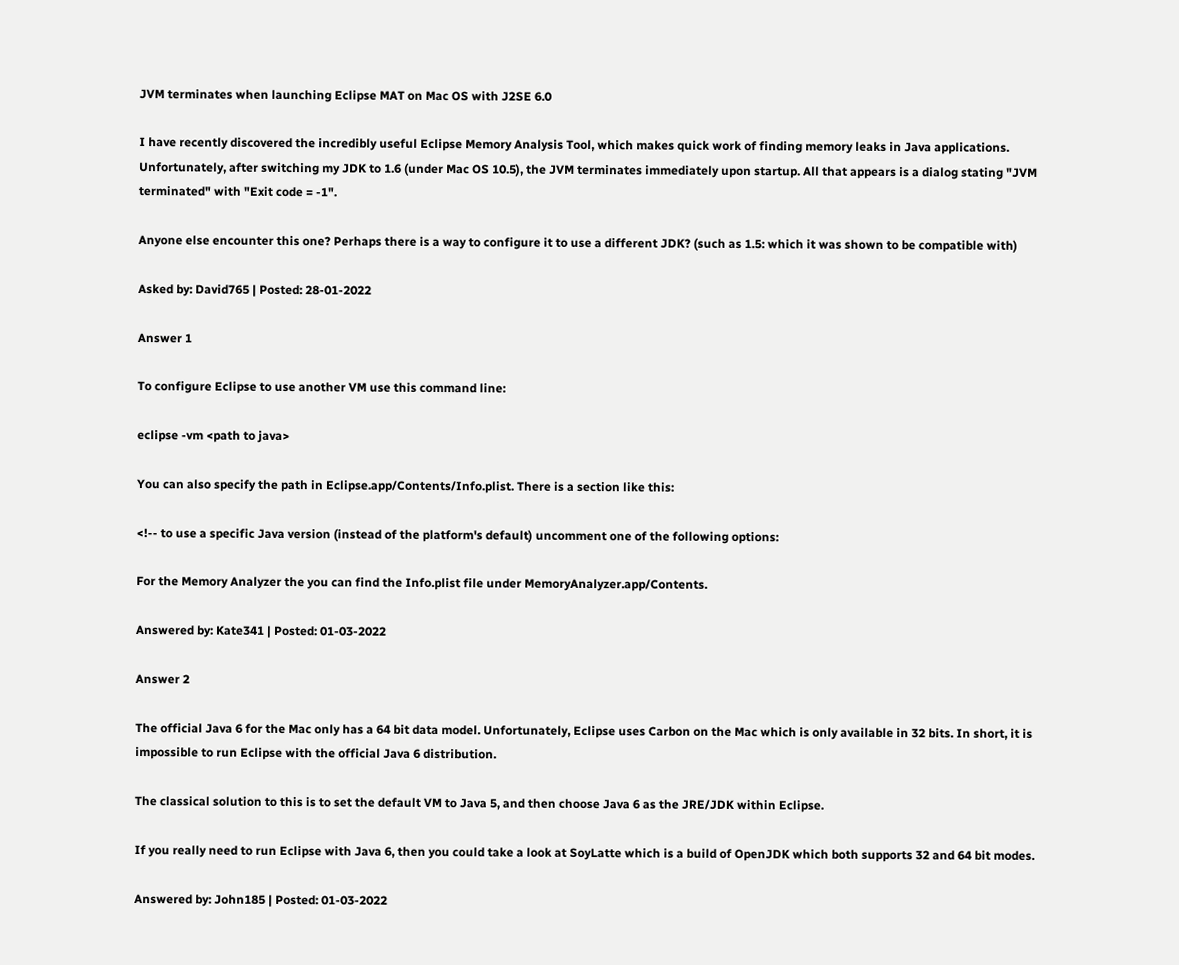JVM terminates when launching Eclipse MAT on Mac OS with J2SE 6.0

I have recently discovered the incredibly useful Eclipse Memory Analysis Tool, which makes quick work of finding memory leaks in Java applications. Unfortunately, after switching my JDK to 1.6 (under Mac OS 10.5), the JVM terminates immediately upon startup. All that appears is a dialog stating "JVM terminated" with "Exit code = -1".

Anyone else encounter this one? Perhaps there is a way to configure it to use a different JDK? (such as 1.5: which it was shown to be compatible with)

Asked by: David765 | Posted: 28-01-2022

Answer 1

To configure Eclipse to use another VM use this command line:

eclipse -vm <path to java>

You can also specify the path in Eclipse.app/Contents/Info.plist. There is a section like this:

<!-- to use a specific Java version (instead of the platform's default) uncomment one of the following options:

For the Memory Analyzer the you can find the Info.plist file under MemoryAnalyzer.app/Contents.

Answered by: Kate341 | Posted: 01-03-2022

Answer 2

The official Java 6 for the Mac only has a 64 bit data model. Unfortunately, Eclipse uses Carbon on the Mac which is only available in 32 bits. In short, it is impossible to run Eclipse with the official Java 6 distribution.

The classical solution to this is to set the default VM to Java 5, and then choose Java 6 as the JRE/JDK within Eclipse.

If you really need to run Eclipse with Java 6, then you could take a look at SoyLatte which is a build of OpenJDK which both supports 32 and 64 bit modes.

Answered by: John185 | Posted: 01-03-2022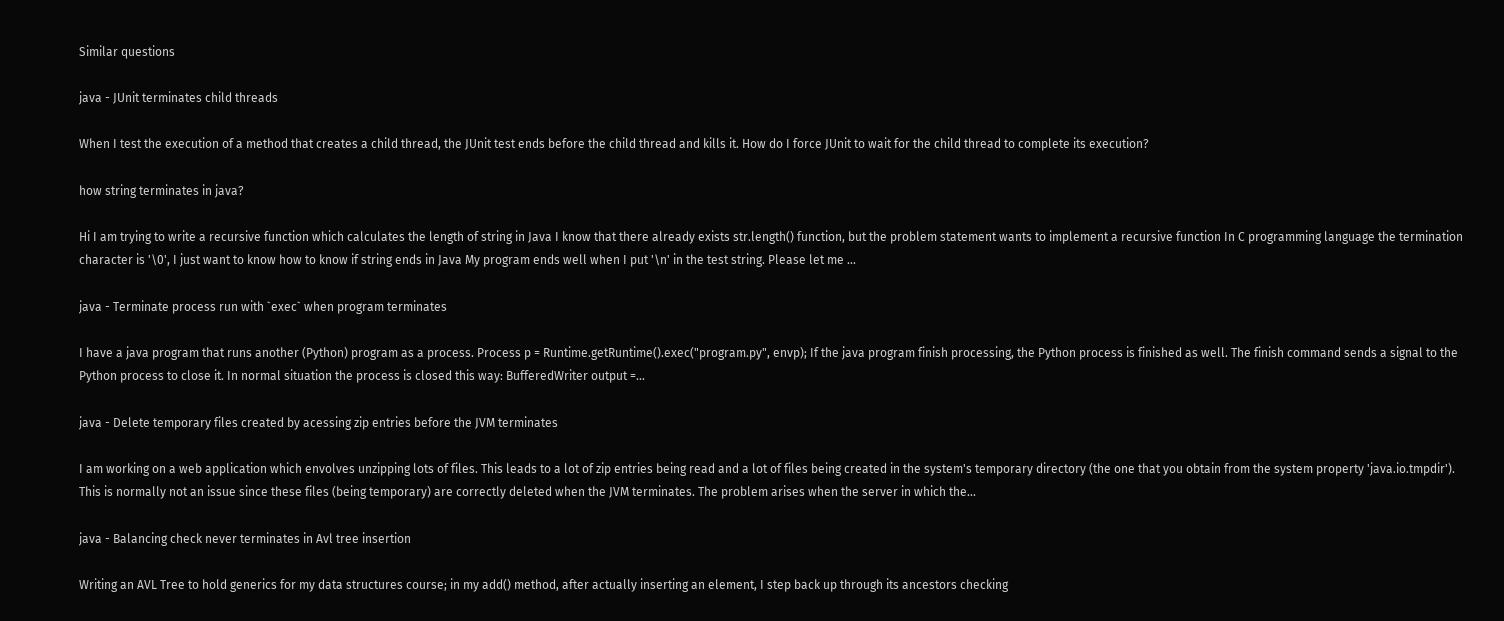Similar questions

java - JUnit terminates child threads

When I test the execution of a method that creates a child thread, the JUnit test ends before the child thread and kills it. How do I force JUnit to wait for the child thread to complete its execution?

how string terminates in java?

Hi I am trying to write a recursive function which calculates the length of string in Java I know that there already exists str.length() function, but the problem statement wants to implement a recursive function In C programming language the termination character is '\0', I just want to know how to know if string ends in Java My program ends well when I put '\n' in the test string. Please let me ...

java - Terminate process run with `exec` when program terminates

I have a java program that runs another (Python) program as a process. Process p = Runtime.getRuntime().exec("program.py", envp); If the java program finish processing, the Python process is finished as well. The finish command sends a signal to the Python process to close it. In normal situation the process is closed this way: BufferedWriter output =...

java - Delete temporary files created by acessing zip entries before the JVM terminates

I am working on a web application which envolves unzipping lots of files. This leads to a lot of zip entries being read and a lot of files being created in the system's temporary directory (the one that you obtain from the system property 'java.io.tmpdir'). This is normally not an issue since these files (being temporary) are correctly deleted when the JVM terminates. The problem arises when the server in which the...

java - Balancing check never terminates in Avl tree insertion

Writing an AVL Tree to hold generics for my data structures course; in my add() method, after actually inserting an element, I step back up through its ancestors checking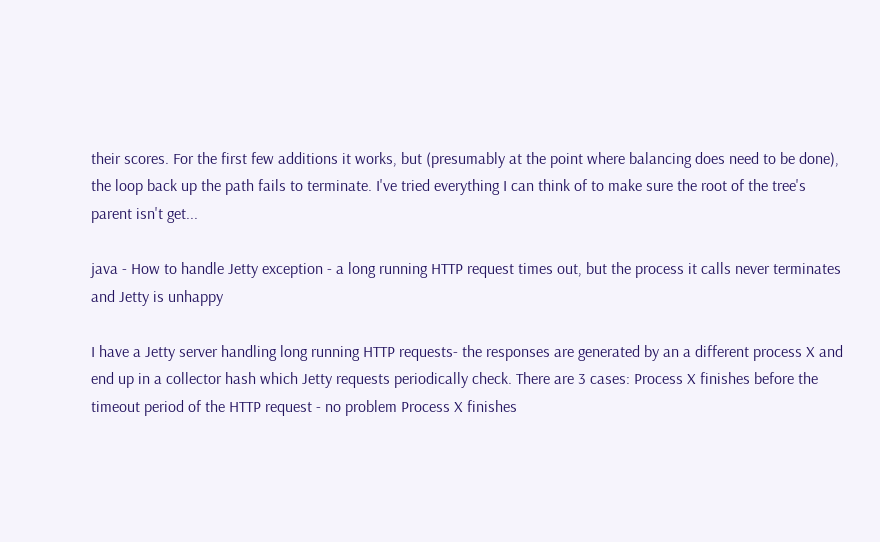their scores. For the first few additions it works, but (presumably at the point where balancing does need to be done), the loop back up the path fails to terminate. I've tried everything I can think of to make sure the root of the tree's parent isn't get...

java - How to handle Jetty exception - a long running HTTP request times out, but the process it calls never terminates and Jetty is unhappy

I have a Jetty server handling long running HTTP requests- the responses are generated by an a different process X and end up in a collector hash which Jetty requests periodically check. There are 3 cases: Process X finishes before the timeout period of the HTTP request - no problem Process X finishes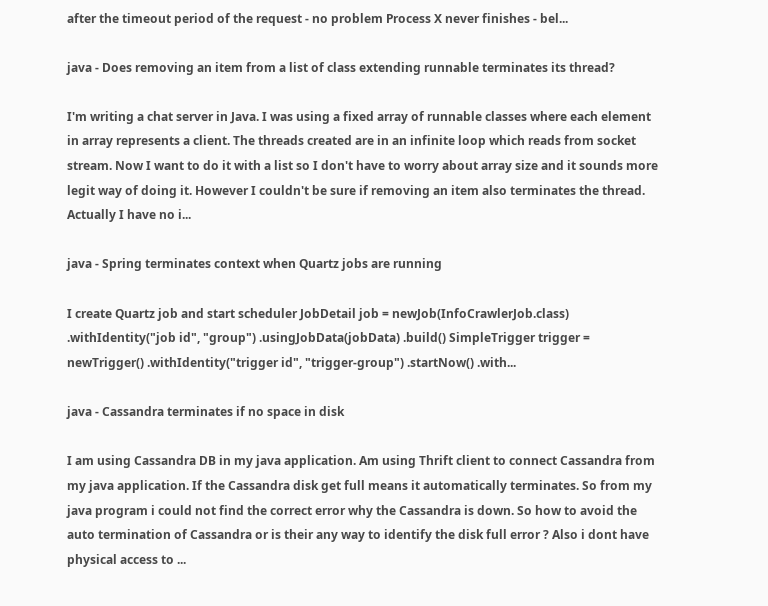after the timeout period of the request - no problem Process X never finishes - bel...

java - Does removing an item from a list of class extending runnable terminates its thread?

I'm writing a chat server in Java. I was using a fixed array of runnable classes where each element in array represents a client. The threads created are in an infinite loop which reads from socket stream. Now I want to do it with a list so I don't have to worry about array size and it sounds more legit way of doing it. However I couldn't be sure if removing an item also terminates the thread. Actually I have no i...

java - Spring terminates context when Quartz jobs are running

I create Quartz job and start scheduler JobDetail job = newJob(InfoCrawlerJob.class) .withIdentity("job id", "group") .usingJobData(jobData) .build() SimpleTrigger trigger = newTrigger() .withIdentity("trigger id", "trigger-group") .startNow() .with...

java - Cassandra terminates if no space in disk

I am using Cassandra DB in my java application. Am using Thrift client to connect Cassandra from my java application. If the Cassandra disk get full means it automatically terminates. So from my java program i could not find the correct error why the Cassandra is down. So how to avoid the auto termination of Cassandra or is their any way to identify the disk full error ? Also i dont have physical access to ...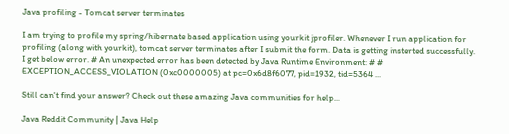Java profiling - Tomcat server terminates

I am trying to profile my spring/hibernate based application using yourkit jprofiler. Whenever I run application for profiling (along with yourkit), tomcat server terminates after I submit the form. Data is getting insterted successfully. I get below error. # An unexpected error has been detected by Java Runtime Environment: # # EXCEPTION_ACCESS_VIOLATION (0xc0000005) at pc=0x6d8f6077, pid=1932, tid=5364 ...

Still can't find your answer? Check out these amazing Java communities for help...

Java Reddit Community | Java Help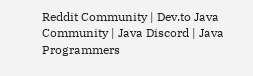Reddit Community | Dev.to Java Community | Java Discord | Java Programmers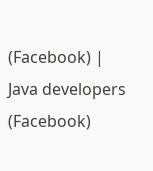(Facebook) | Java developers (Facebook)